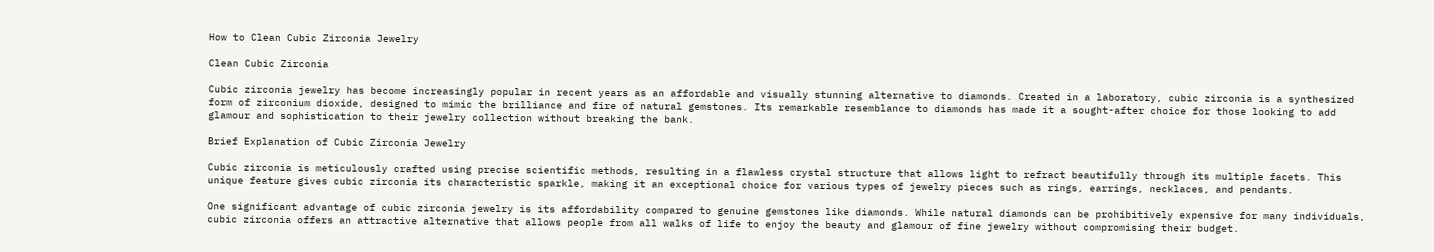How to Clean Cubic Zirconia Jewelry

Clean Cubic Zirconia

Cubic zirconia jewelry has become increasingly popular in recent years as an affordable and visually stunning alternative to diamonds. Created in a laboratory, cubic zirconia is a synthesized form of zirconium dioxide, designed to mimic the brilliance and fire of natural gemstones. Its remarkable resemblance to diamonds has made it a sought-after choice for those looking to add glamour and sophistication to their jewelry collection without breaking the bank.

Brief Explanation of Cubic Zirconia Jewelry

Cubic zirconia is meticulously crafted using precise scientific methods, resulting in a flawless crystal structure that allows light to refract beautifully through its multiple facets. This unique feature gives cubic zirconia its characteristic sparkle, making it an exceptional choice for various types of jewelry pieces such as rings, earrings, necklaces, and pendants.

One significant advantage of cubic zirconia jewelry is its affordability compared to genuine gemstones like diamonds. While natural diamonds can be prohibitively expensive for many individuals, cubic zirconia offers an attractive alternative that allows people from all walks of life to enjoy the beauty and glamour of fine jewelry without compromising their budget.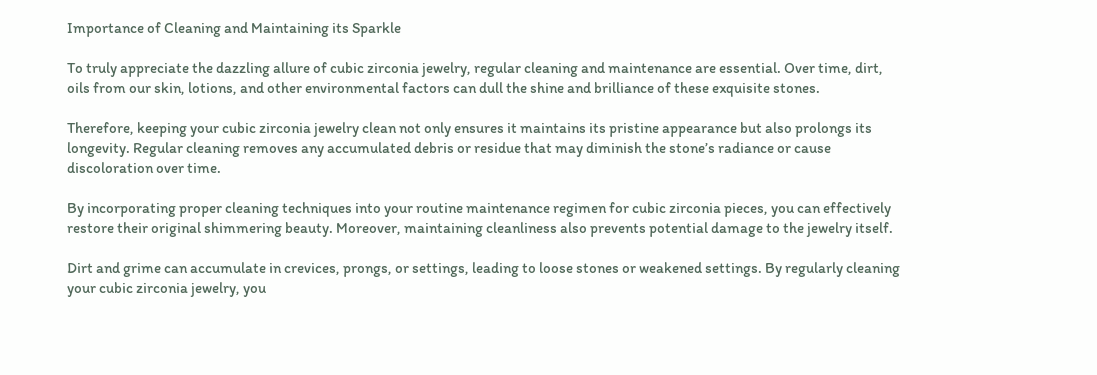Importance of Cleaning and Maintaining its Sparkle

To truly appreciate the dazzling allure of cubic zirconia jewelry, regular cleaning and maintenance are essential. Over time, dirt, oils from our skin, lotions, and other environmental factors can dull the shine and brilliance of these exquisite stones.

Therefore, keeping your cubic zirconia jewelry clean not only ensures it maintains its pristine appearance but also prolongs its longevity. Regular cleaning removes any accumulated debris or residue that may diminish the stone’s radiance or cause discoloration over time.

By incorporating proper cleaning techniques into your routine maintenance regimen for cubic zirconia pieces, you can effectively restore their original shimmering beauty. Moreover, maintaining cleanliness also prevents potential damage to the jewelry itself.

Dirt and grime can accumulate in crevices, prongs, or settings, leading to loose stones or weakened settings. By regularly cleaning your cubic zirconia jewelry, you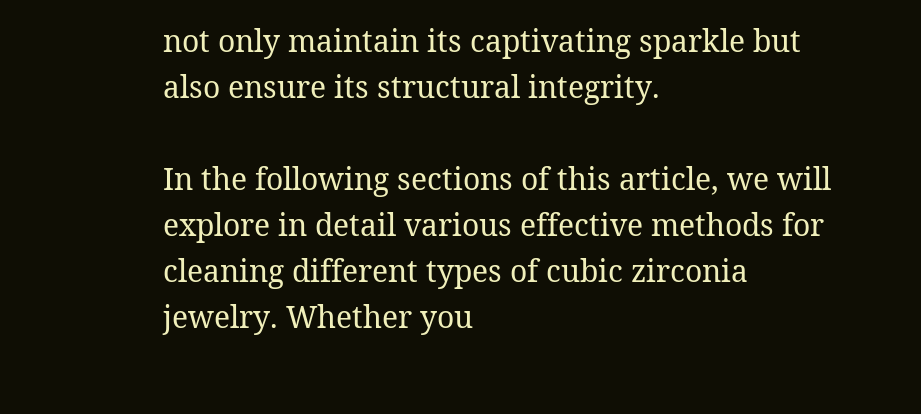not only maintain its captivating sparkle but also ensure its structural integrity.

In the following sections of this article, we will explore in detail various effective methods for cleaning different types of cubic zirconia jewelry. Whether you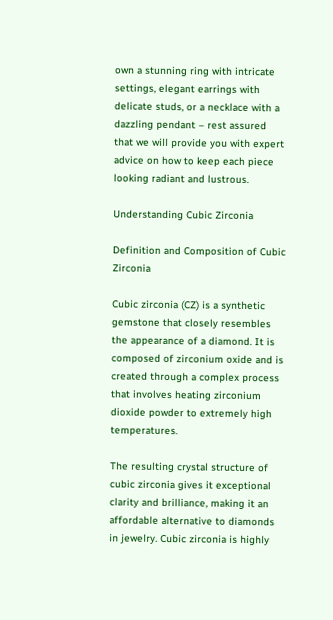own a stunning ring with intricate settings, elegant earrings with delicate studs, or a necklace with a dazzling pendant – rest assured that we will provide you with expert advice on how to keep each piece looking radiant and lustrous.

Understanding Cubic Zirconia

Definition and Composition of Cubic Zirconia

Cubic zirconia (CZ) is a synthetic gemstone that closely resembles the appearance of a diamond. It is composed of zirconium oxide and is created through a complex process that involves heating zirconium dioxide powder to extremely high temperatures.

The resulting crystal structure of cubic zirconia gives it exceptional clarity and brilliance, making it an affordable alternative to diamonds in jewelry. Cubic zirconia is highly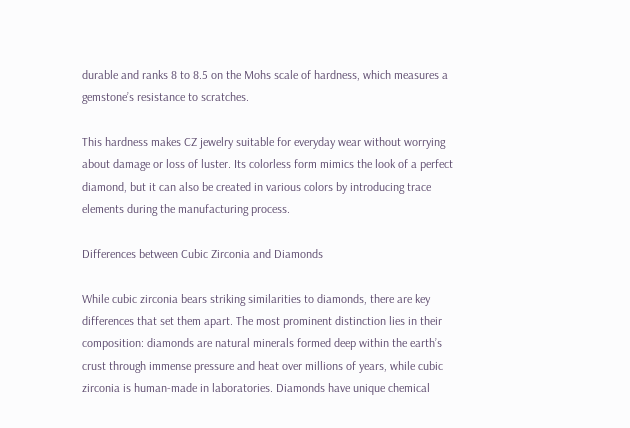durable and ranks 8 to 8.5 on the Mohs scale of hardness, which measures a gemstone’s resistance to scratches.

This hardness makes CZ jewelry suitable for everyday wear without worrying about damage or loss of luster. Its colorless form mimics the look of a perfect diamond, but it can also be created in various colors by introducing trace elements during the manufacturing process.

Differences between Cubic Zirconia and Diamonds

While cubic zirconia bears striking similarities to diamonds, there are key differences that set them apart. The most prominent distinction lies in their composition: diamonds are natural minerals formed deep within the earth’s crust through immense pressure and heat over millions of years, while cubic zirconia is human-made in laboratories. Diamonds have unique chemical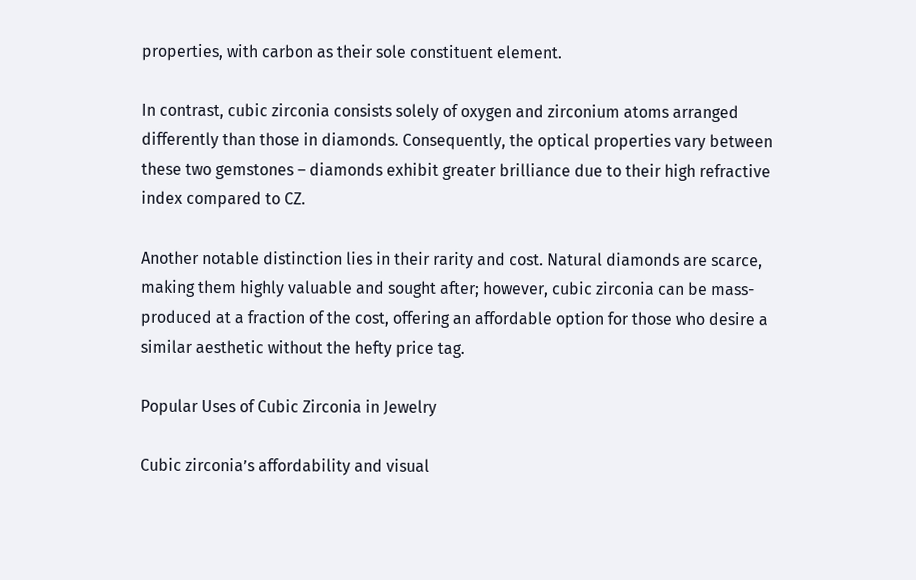properties, with carbon as their sole constituent element.

In contrast, cubic zirconia consists solely of oxygen and zirconium atoms arranged differently than those in diamonds. Consequently, the optical properties vary between these two gemstones – diamonds exhibit greater brilliance due to their high refractive index compared to CZ.

Another notable distinction lies in their rarity and cost. Natural diamonds are scarce, making them highly valuable and sought after; however, cubic zirconia can be mass-produced at a fraction of the cost, offering an affordable option for those who desire a similar aesthetic without the hefty price tag.

Popular Uses of Cubic Zirconia in Jewelry

Cubic zirconia’s affordability and visual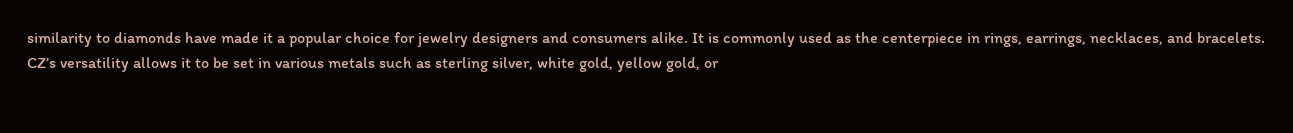similarity to diamonds have made it a popular choice for jewelry designers and consumers alike. It is commonly used as the centerpiece in rings, earrings, necklaces, and bracelets. CZ’s versatility allows it to be set in various metals such as sterling silver, white gold, yellow gold, or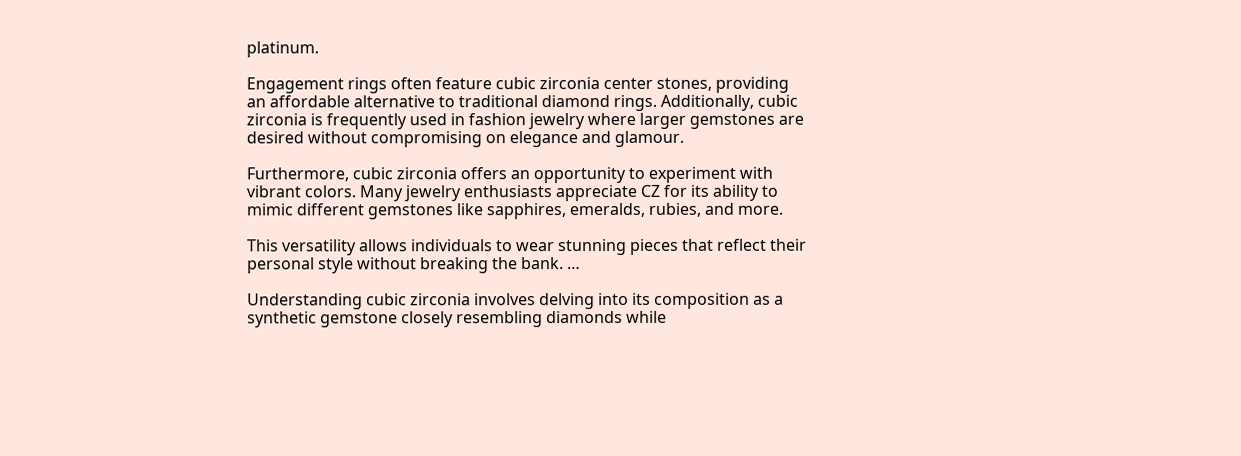platinum.

Engagement rings often feature cubic zirconia center stones, providing an affordable alternative to traditional diamond rings. Additionally, cubic zirconia is frequently used in fashion jewelry where larger gemstones are desired without compromising on elegance and glamour.

Furthermore, cubic zirconia offers an opportunity to experiment with vibrant colors. Many jewelry enthusiasts appreciate CZ for its ability to mimic different gemstones like sapphires, emeralds, rubies, and more.

This versatility allows individuals to wear stunning pieces that reflect their personal style without breaking the bank. …

Understanding cubic zirconia involves delving into its composition as a synthetic gemstone closely resembling diamonds while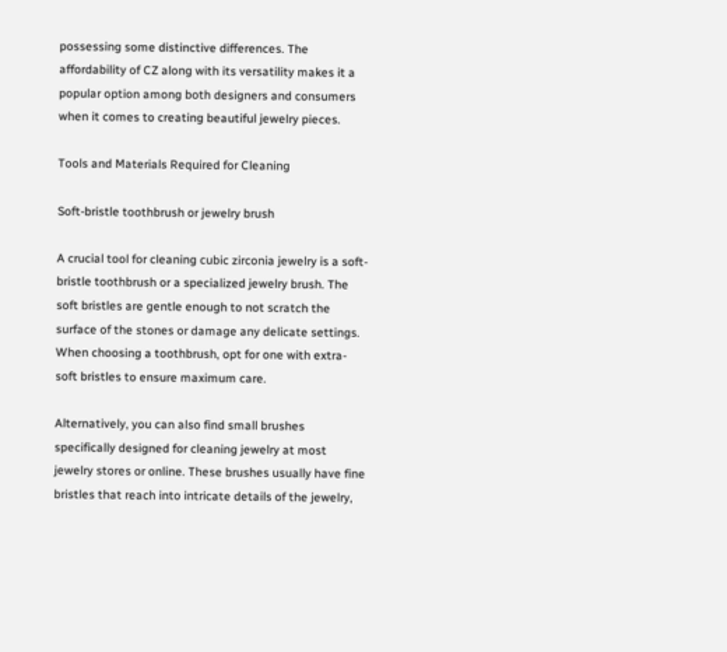possessing some distinctive differences. The affordability of CZ along with its versatility makes it a popular option among both designers and consumers when it comes to creating beautiful jewelry pieces.

Tools and Materials Required for Cleaning

Soft-bristle toothbrush or jewelry brush

A crucial tool for cleaning cubic zirconia jewelry is a soft-bristle toothbrush or a specialized jewelry brush. The soft bristles are gentle enough to not scratch the surface of the stones or damage any delicate settings. When choosing a toothbrush, opt for one with extra-soft bristles to ensure maximum care.

Alternatively, you can also find small brushes specifically designed for cleaning jewelry at most jewelry stores or online. These brushes usually have fine bristles that reach into intricate details of the jewelry,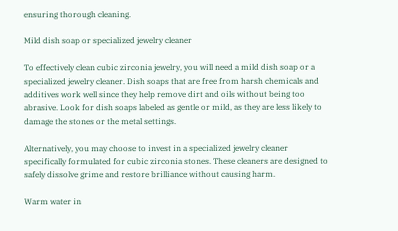ensuring thorough cleaning.

Mild dish soap or specialized jewelry cleaner

To effectively clean cubic zirconia jewelry, you will need a mild dish soap or a specialized jewelry cleaner. Dish soaps that are free from harsh chemicals and additives work well since they help remove dirt and oils without being too abrasive. Look for dish soaps labeled as gentle or mild, as they are less likely to damage the stones or the metal settings.

Alternatively, you may choose to invest in a specialized jewelry cleaner specifically formulated for cubic zirconia stones. These cleaners are designed to safely dissolve grime and restore brilliance without causing harm.

Warm water in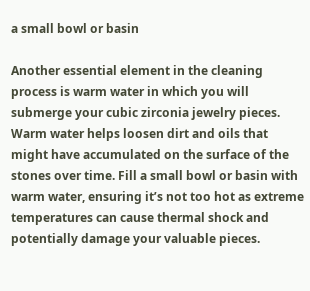a small bowl or basin

Another essential element in the cleaning process is warm water in which you will submerge your cubic zirconia jewelry pieces. Warm water helps loosen dirt and oils that might have accumulated on the surface of the stones over time. Fill a small bowl or basin with warm water, ensuring it’s not too hot as extreme temperatures can cause thermal shock and potentially damage your valuable pieces.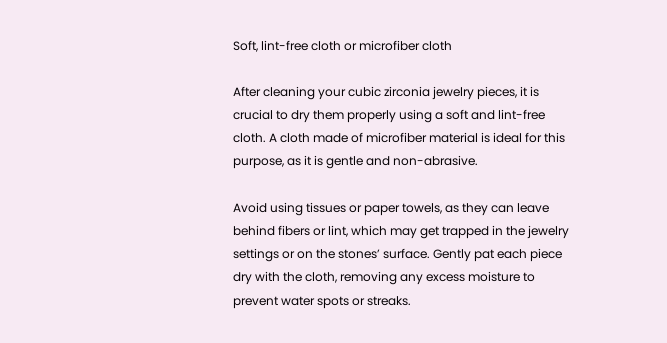Soft, lint-free cloth or microfiber cloth

After cleaning your cubic zirconia jewelry pieces, it is crucial to dry them properly using a soft and lint-free cloth. A cloth made of microfiber material is ideal for this purpose, as it is gentle and non-abrasive.

Avoid using tissues or paper towels, as they can leave behind fibers or lint, which may get trapped in the jewelry settings or on the stones’ surface. Gently pat each piece dry with the cloth, removing any excess moisture to prevent water spots or streaks.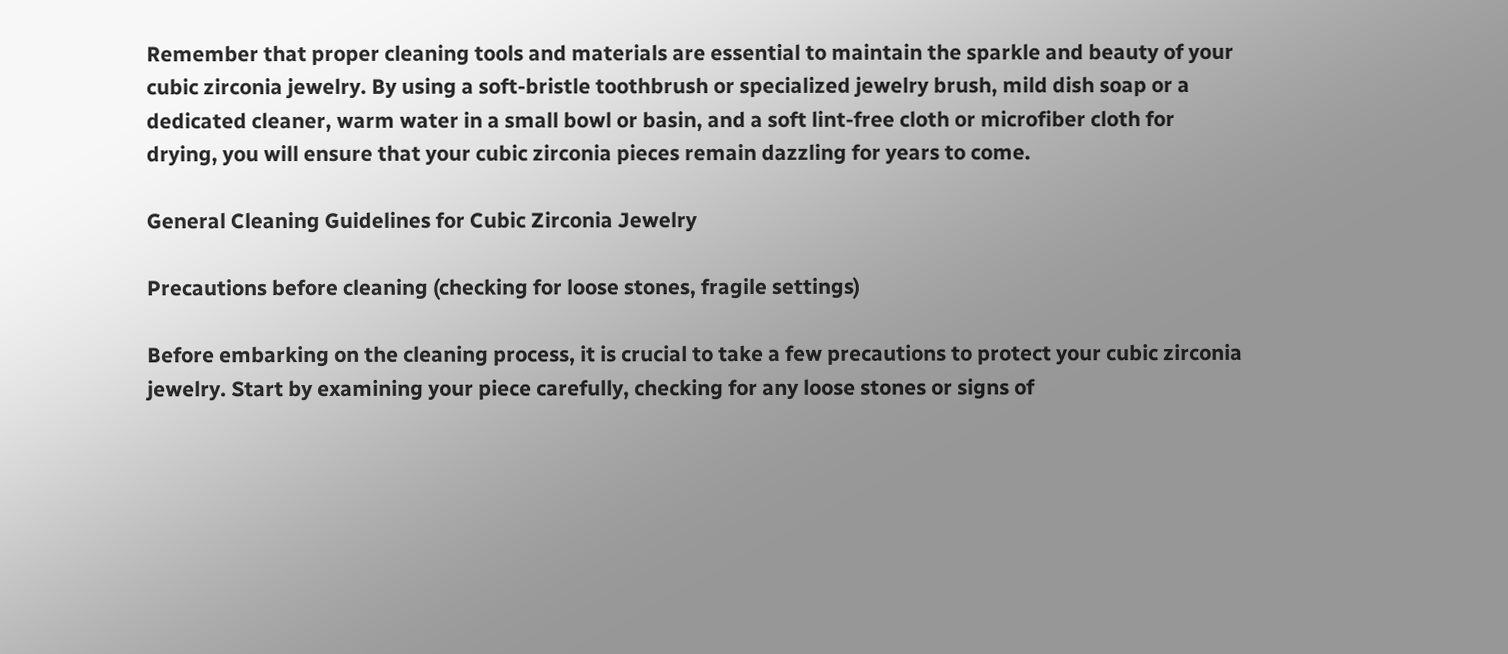Remember that proper cleaning tools and materials are essential to maintain the sparkle and beauty of your cubic zirconia jewelry. By using a soft-bristle toothbrush or specialized jewelry brush, mild dish soap or a dedicated cleaner, warm water in a small bowl or basin, and a soft lint-free cloth or microfiber cloth for drying, you will ensure that your cubic zirconia pieces remain dazzling for years to come.

General Cleaning Guidelines for Cubic Zirconia Jewelry

Precautions before cleaning (checking for loose stones, fragile settings)

Before embarking on the cleaning process, it is crucial to take a few precautions to protect your cubic zirconia jewelry. Start by examining your piece carefully, checking for any loose stones or signs of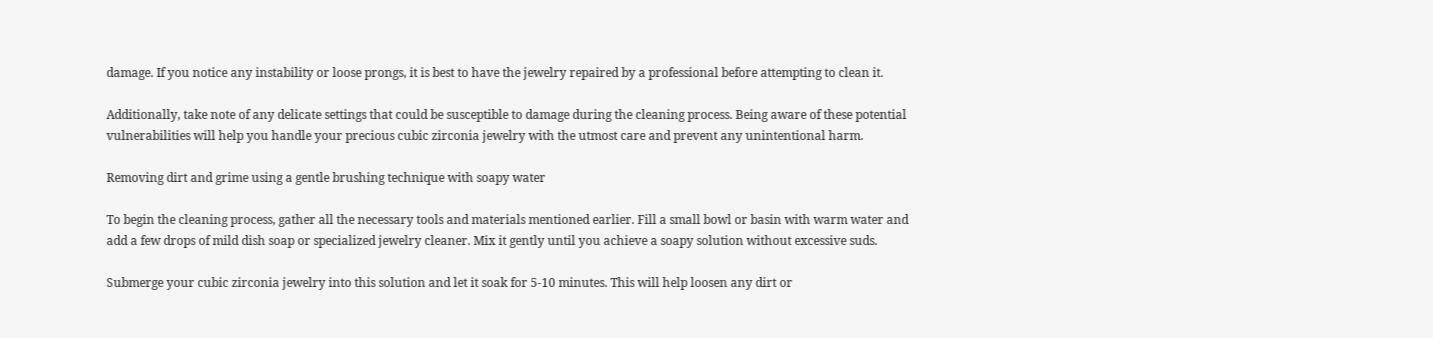damage. If you notice any instability or loose prongs, it is best to have the jewelry repaired by a professional before attempting to clean it.

Additionally, take note of any delicate settings that could be susceptible to damage during the cleaning process. Being aware of these potential vulnerabilities will help you handle your precious cubic zirconia jewelry with the utmost care and prevent any unintentional harm.

Removing dirt and grime using a gentle brushing technique with soapy water

To begin the cleaning process, gather all the necessary tools and materials mentioned earlier. Fill a small bowl or basin with warm water and add a few drops of mild dish soap or specialized jewelry cleaner. Mix it gently until you achieve a soapy solution without excessive suds.

Submerge your cubic zirconia jewelry into this solution and let it soak for 5-10 minutes. This will help loosen any dirt or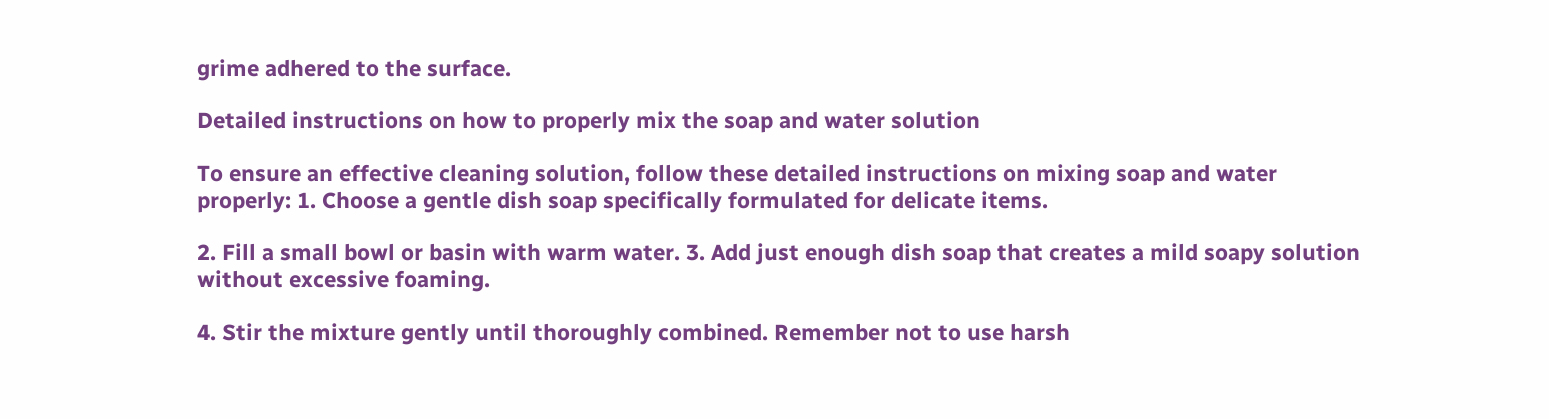grime adhered to the surface.

Detailed instructions on how to properly mix the soap and water solution

To ensure an effective cleaning solution, follow these detailed instructions on mixing soap and water properly: 1. Choose a gentle dish soap specifically formulated for delicate items.

2. Fill a small bowl or basin with warm water. 3. Add just enough dish soap that creates a mild soapy solution without excessive foaming.

4. Stir the mixture gently until thoroughly combined. Remember not to use harsh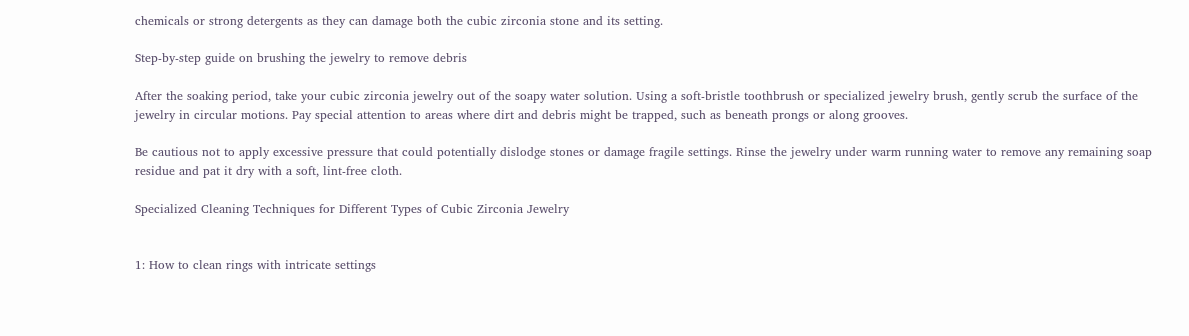chemicals or strong detergents as they can damage both the cubic zirconia stone and its setting.

Step-by-step guide on brushing the jewelry to remove debris

After the soaking period, take your cubic zirconia jewelry out of the soapy water solution. Using a soft-bristle toothbrush or specialized jewelry brush, gently scrub the surface of the jewelry in circular motions. Pay special attention to areas where dirt and debris might be trapped, such as beneath prongs or along grooves.

Be cautious not to apply excessive pressure that could potentially dislodge stones or damage fragile settings. Rinse the jewelry under warm running water to remove any remaining soap residue and pat it dry with a soft, lint-free cloth.

Specialized Cleaning Techniques for Different Types of Cubic Zirconia Jewelry


1: How to clean rings with intricate settings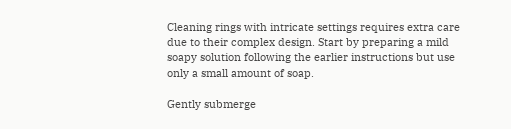Cleaning rings with intricate settings requires extra care due to their complex design. Start by preparing a mild soapy solution following the earlier instructions but use only a small amount of soap.

Gently submerge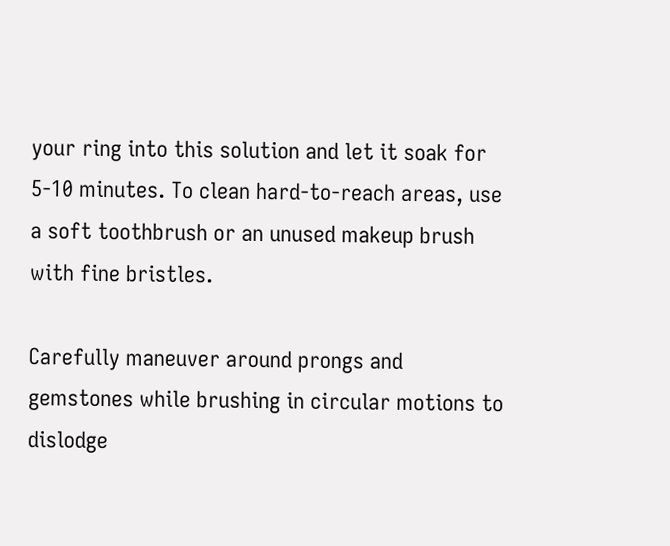your ring into this solution and let it soak for 5-10 minutes. To clean hard-to-reach areas, use a soft toothbrush or an unused makeup brush with fine bristles.

Carefully maneuver around prongs and gemstones while brushing in circular motions to dislodge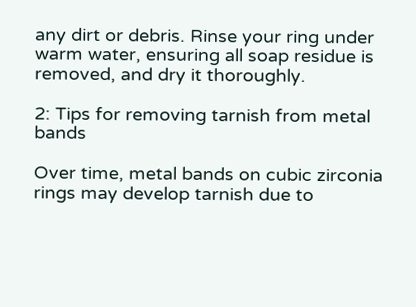any dirt or debris. Rinse your ring under warm water, ensuring all soap residue is removed, and dry it thoroughly.

2: Tips for removing tarnish from metal bands

Over time, metal bands on cubic zirconia rings may develop tarnish due to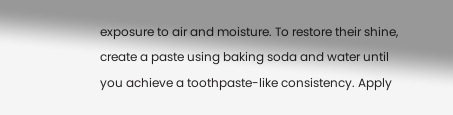exposure to air and moisture. To restore their shine, create a paste using baking soda and water until you achieve a toothpaste-like consistency. Apply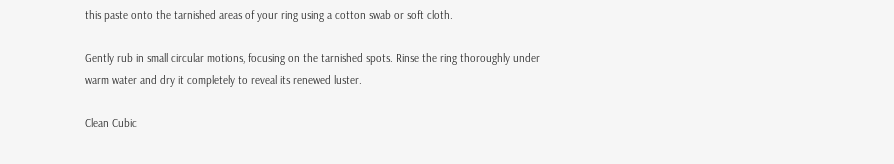this paste onto the tarnished areas of your ring using a cotton swab or soft cloth.

Gently rub in small circular motions, focusing on the tarnished spots. Rinse the ring thoroughly under warm water and dry it completely to reveal its renewed luster.

Clean Cubic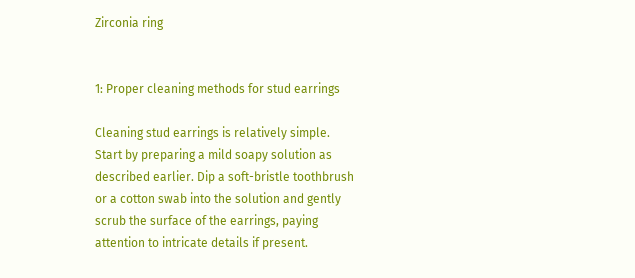Zirconia ring


1: Proper cleaning methods for stud earrings

Cleaning stud earrings is relatively simple. Start by preparing a mild soapy solution as described earlier. Dip a soft-bristle toothbrush or a cotton swab into the solution and gently scrub the surface of the earrings, paying attention to intricate details if present.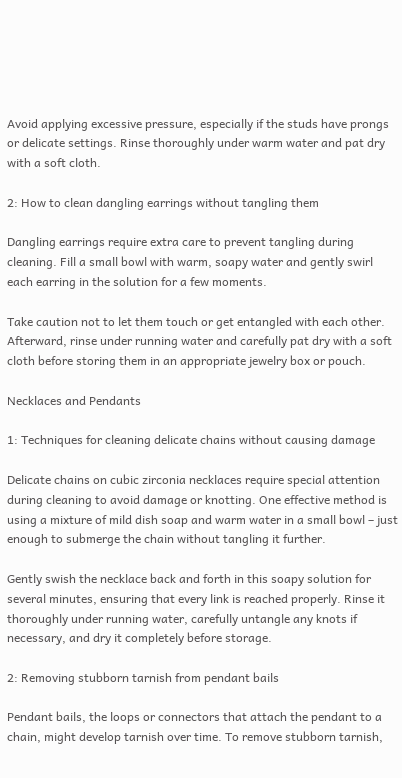Avoid applying excessive pressure, especially if the studs have prongs or delicate settings. Rinse thoroughly under warm water and pat dry with a soft cloth.

2: How to clean dangling earrings without tangling them

Dangling earrings require extra care to prevent tangling during cleaning. Fill a small bowl with warm, soapy water and gently swirl each earring in the solution for a few moments.

Take caution not to let them touch or get entangled with each other. Afterward, rinse under running water and carefully pat dry with a soft cloth before storing them in an appropriate jewelry box or pouch.

Necklaces and Pendants

1: Techniques for cleaning delicate chains without causing damage

Delicate chains on cubic zirconia necklaces require special attention during cleaning to avoid damage or knotting. One effective method is using a mixture of mild dish soap and warm water in a small bowl – just enough to submerge the chain without tangling it further.

Gently swish the necklace back and forth in this soapy solution for several minutes, ensuring that every link is reached properly. Rinse it thoroughly under running water, carefully untangle any knots if necessary, and dry it completely before storage.

2: Removing stubborn tarnish from pendant bails

Pendant bails, the loops or connectors that attach the pendant to a chain, might develop tarnish over time. To remove stubborn tarnish,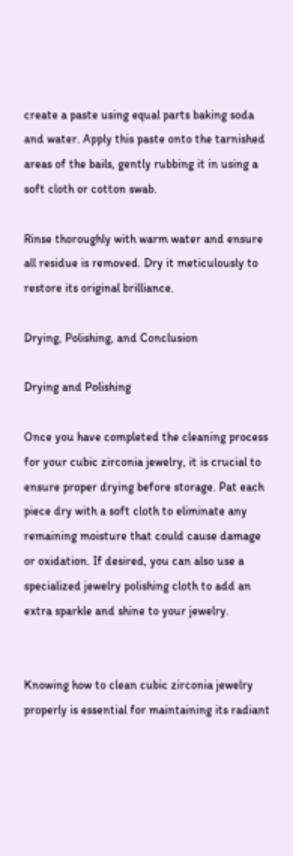create a paste using equal parts baking soda and water. Apply this paste onto the tarnished areas of the bails, gently rubbing it in using a soft cloth or cotton swab.

Rinse thoroughly with warm water and ensure all residue is removed. Dry it meticulously to restore its original brilliance.

Drying, Polishing, and Conclusion

Drying and Polishing

Once you have completed the cleaning process for your cubic zirconia jewelry, it is crucial to ensure proper drying before storage. Pat each piece dry with a soft cloth to eliminate any remaining moisture that could cause damage or oxidation. If desired, you can also use a specialized jewelry polishing cloth to add an extra sparkle and shine to your jewelry.


Knowing how to clean cubic zirconia jewelry properly is essential for maintaining its radiant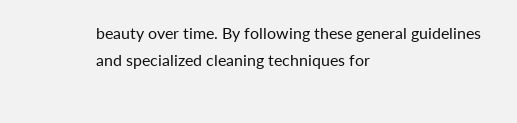beauty over time. By following these general guidelines and specialized cleaning techniques for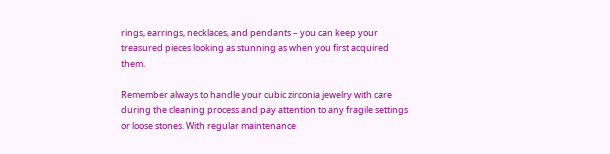rings, earrings, necklaces, and pendants – you can keep your treasured pieces looking as stunning as when you first acquired them.

Remember always to handle your cubic zirconia jewelry with care during the cleaning process and pay attention to any fragile settings or loose stones. With regular maintenance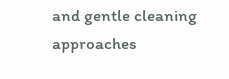and gentle cleaning approaches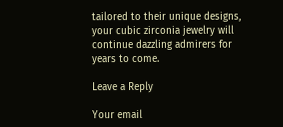tailored to their unique designs, your cubic zirconia jewelry will continue dazzling admirers for years to come.

Leave a Reply

Your email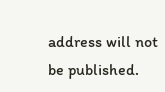address will not be published.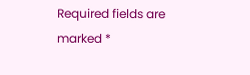Required fields are marked *